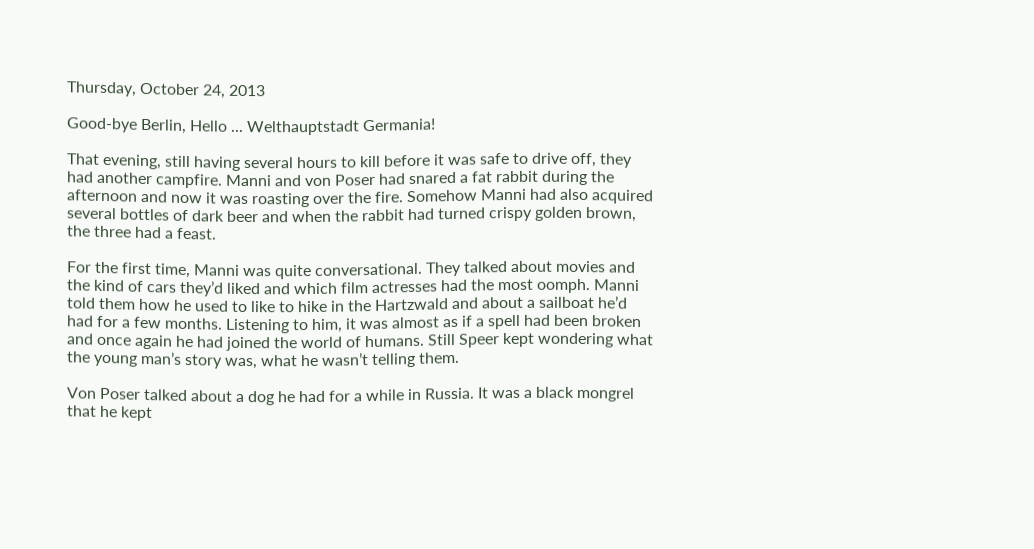Thursday, October 24, 2013

Good-bye Berlin, Hello ... Welthauptstadt Germania!

That evening, still having several hours to kill before it was safe to drive off, they had another campfire. Manni and von Poser had snared a fat rabbit during the afternoon and now it was roasting over the fire. Somehow Manni had also acquired several bottles of dark beer and when the rabbit had turned crispy golden brown, the three had a feast.

For the first time, Manni was quite conversational. They talked about movies and the kind of cars they’d liked and which film actresses had the most oomph. Manni told them how he used to like to hike in the Hartzwald and about a sailboat he’d had for a few months. Listening to him, it was almost as if a spell had been broken and once again he had joined the world of humans. Still Speer kept wondering what the young man’s story was, what he wasn’t telling them.

Von Poser talked about a dog he had for a while in Russia. It was a black mongrel that he kept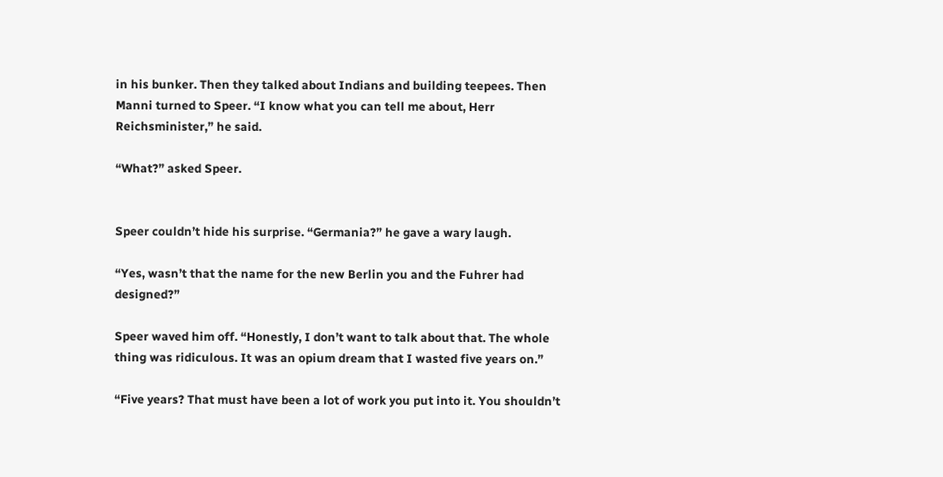in his bunker. Then they talked about Indians and building teepees. Then Manni turned to Speer. “I know what you can tell me about, Herr Reichsminister,” he said.

“What?” asked Speer.


Speer couldn’t hide his surprise. “Germania?” he gave a wary laugh.

“Yes, wasn’t that the name for the new Berlin you and the Fuhrer had designed?”

Speer waved him off. “Honestly, I don’t want to talk about that. The whole thing was ridiculous. It was an opium dream that I wasted five years on.”

“Five years? That must have been a lot of work you put into it. You shouldn’t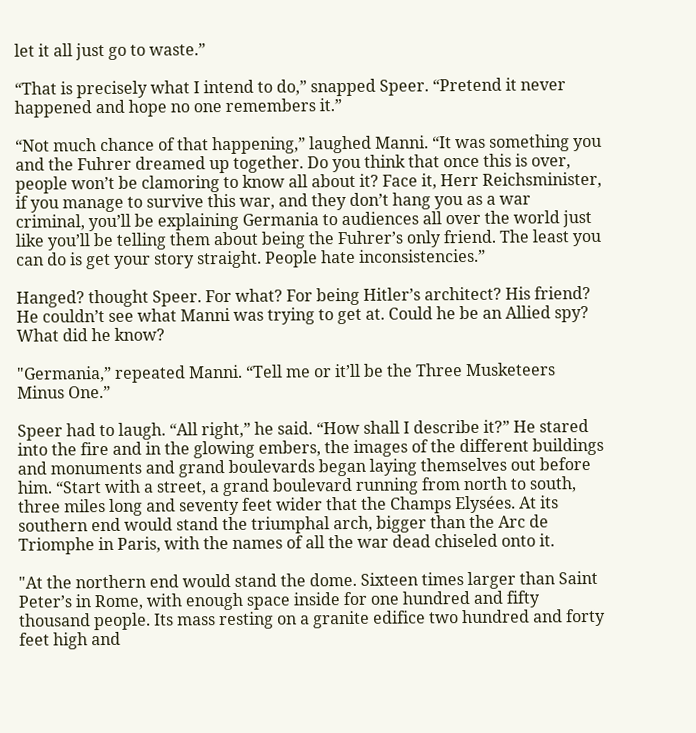let it all just go to waste.”

“That is precisely what I intend to do,” snapped Speer. “Pretend it never happened and hope no one remembers it.”

“Not much chance of that happening,” laughed Manni. “It was something you and the Fuhrer dreamed up together. Do you think that once this is over, people won’t be clamoring to know all about it? Face it, Herr Reichsminister, if you manage to survive this war, and they don’t hang you as a war criminal, you’ll be explaining Germania to audiences all over the world just like you’ll be telling them about being the Fuhrer’s only friend. The least you can do is get your story straight. People hate inconsistencies.”

Hanged? thought Speer. For what? For being Hitler’s architect? His friend? He couldn’t see what Manni was trying to get at. Could he be an Allied spy? What did he know?

"Germania,” repeated Manni. “Tell me or it’ll be the Three Musketeers Minus One.”

Speer had to laugh. “All right,” he said. “How shall I describe it?” He stared into the fire and in the glowing embers, the images of the different buildings and monuments and grand boulevards began laying themselves out before him. “Start with a street, a grand boulevard running from north to south, three miles long and seventy feet wider that the Champs Elysées. At its southern end would stand the triumphal arch, bigger than the Arc de Triomphe in Paris, with the names of all the war dead chiseled onto it.

"At the northern end would stand the dome. Sixteen times larger than Saint Peter’s in Rome, with enough space inside for one hundred and fifty thousand people. Its mass resting on a granite edifice two hundred and forty feet high and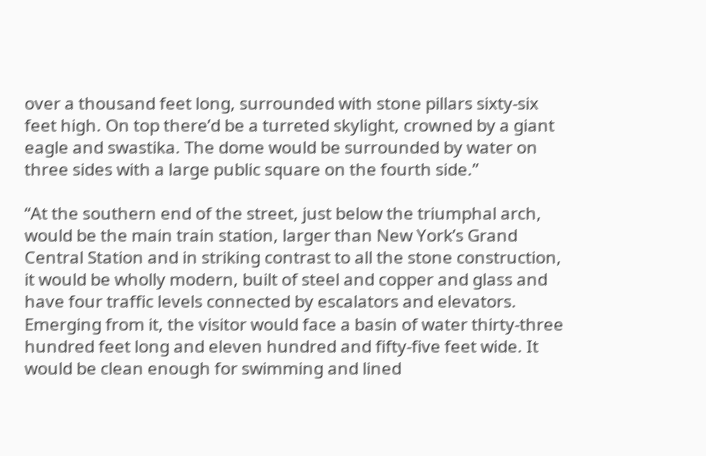over a thousand feet long, surrounded with stone pillars sixty-six feet high. On top there’d be a turreted skylight, crowned by a giant eagle and swastika. The dome would be surrounded by water on three sides with a large public square on the fourth side.”

“At the southern end of the street, just below the triumphal arch, would be the main train station, larger than New York’s Grand Central Station and in striking contrast to all the stone construction, it would be wholly modern, built of steel and copper and glass and have four traffic levels connected by escalators and elevators. Emerging from it, the visitor would face a basin of water thirty-three hundred feet long and eleven hundred and fifty-five feet wide. It would be clean enough for swimming and lined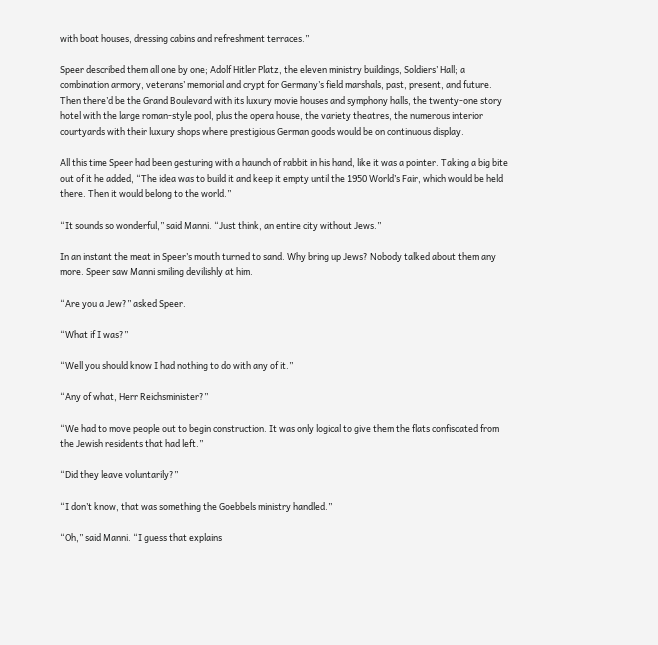with boat houses, dressing cabins and refreshment terraces.”

Speer described them all one by one; Adolf Hitler Platz, the eleven ministry buildings, Soldiers’ Hall; a combination armory, veterans’ memorial and crypt for Germany’s field marshals, past, present, and future. Then there’d be the Grand Boulevard with its luxury movie houses and symphony halls, the twenty-one story hotel with the large roman-style pool, plus the opera house, the variety theatres, the numerous interior courtyards with their luxury shops where prestigious German goods would be on continuous display.

All this time Speer had been gesturing with a haunch of rabbit in his hand, like it was a pointer. Taking a big bite out of it he added, “The idea was to build it and keep it empty until the 1950 World’s Fair, which would be held there. Then it would belong to the world.”

“It sounds so wonderful,” said Manni. “Just think, an entire city without Jews.”

In an instant the meat in Speer’s mouth turned to sand. Why bring up Jews? Nobody talked about them any more. Speer saw Manni smiling devilishly at him.

“Are you a Jew?” asked Speer.

“What if I was?”

“Well you should know I had nothing to do with any of it.”

“Any of what, Herr Reichsminister?”

“We had to move people out to begin construction. It was only logical to give them the flats confiscated from the Jewish residents that had left.”

“Did they leave voluntarily?”

“I don’t know, that was something the Goebbels ministry handled.”

“Oh,” said Manni. “I guess that explains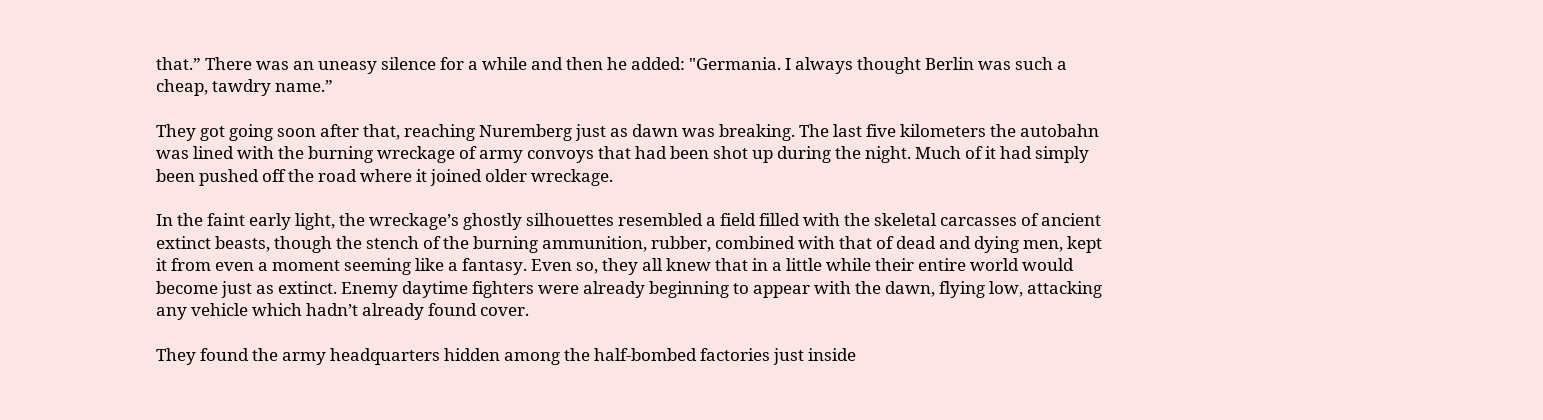that.” There was an uneasy silence for a while and then he added: "Germania. I always thought Berlin was such a cheap, tawdry name.”

They got going soon after that, reaching Nuremberg just as dawn was breaking. The last five kilometers the autobahn was lined with the burning wreckage of army convoys that had been shot up during the night. Much of it had simply been pushed off the road where it joined older wreckage.

In the faint early light, the wreckage’s ghostly silhouettes resembled a field filled with the skeletal carcasses of ancient extinct beasts, though the stench of the burning ammunition, rubber, combined with that of dead and dying men, kept it from even a moment seeming like a fantasy. Even so, they all knew that in a little while their entire world would become just as extinct. Enemy daytime fighters were already beginning to appear with the dawn, flying low, attacking any vehicle which hadn’t already found cover.

They found the army headquarters hidden among the half-bombed factories just inside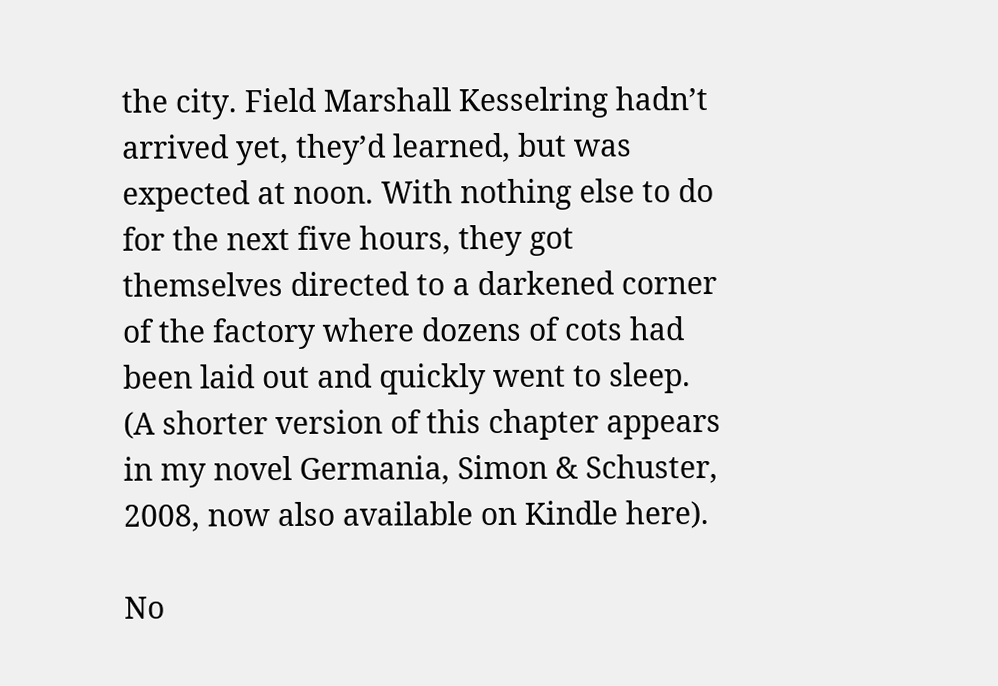the city. Field Marshall Kesselring hadn’t arrived yet, they’d learned, but was expected at noon. With nothing else to do for the next five hours, they got themselves directed to a darkened corner of the factory where dozens of cots had been laid out and quickly went to sleep.
(A shorter version of this chapter appears in my novel Germania, Simon & Schuster, 2008, now also available on Kindle here).

No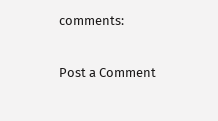comments:

Post a Comment